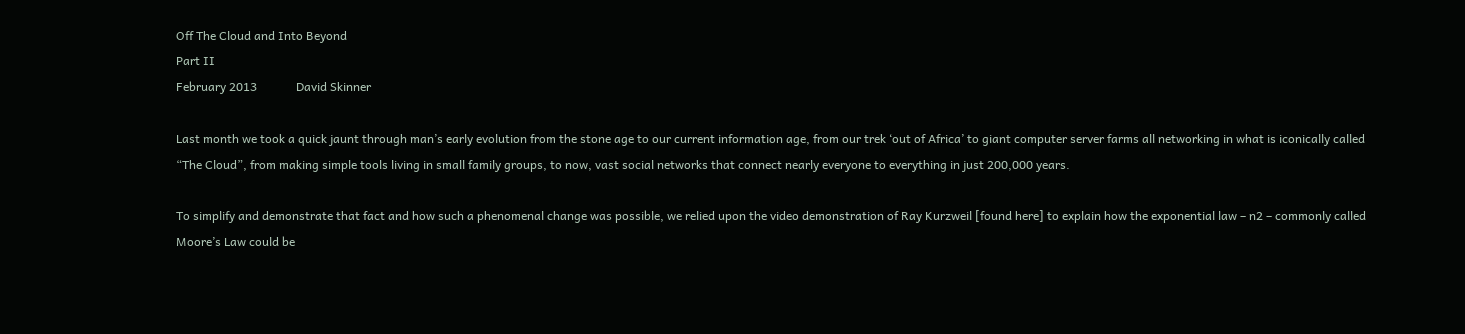Off The Cloud and Into Beyond
Part II
February 2013             David Skinner

Last month we took a quick jaunt through man’s early evolution from the stone age to our current information age, from our trek ‘out of Africa’ to giant computer server farms all networking in what is iconically called “The Cloud”, from making simple tools living in small family groups, to now, vast social networks that connect nearly everyone to everything in just 200,000 years.

To simplify and demonstrate that fact and how such a phenomenal change was possible, we relied upon the video demonstration of Ray Kurzweil [found here] to explain how the exponential law – n2 – commonly called Moore’s Law could be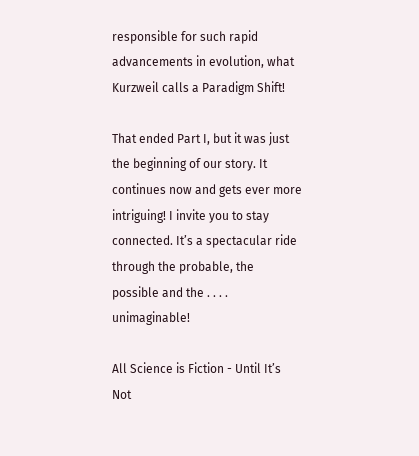responsible for such rapid advancements in evolution, what Kurzweil calls a Paradigm Shift!

That ended Part I, but it was just the beginning of our story. It continues now and gets ever more intriguing! I invite you to stay connected. It’s a spectacular ride through the probable, the possible and the . . . . unimaginable!

All Science is Fiction - Until It’s Not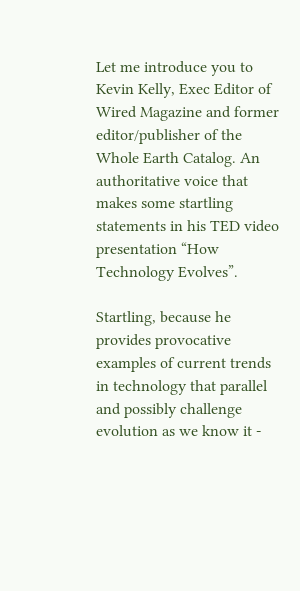Let me introduce you to Kevin Kelly, Exec Editor of Wired Magazine and former editor/publisher of the Whole Earth Catalog. An authoritative voice that makes some startling statements in his TED video presentation “How Technology Evolves”.

Startling, because he provides provocative examples of current trends in technology that parallel and possibly challenge evolution as we know it -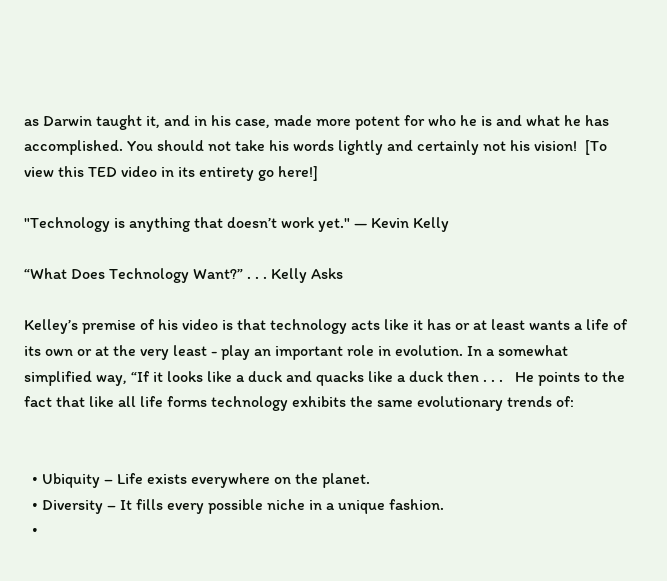as Darwin taught it, and in his case, made more potent for who he is and what he has accomplished. You should not take his words lightly and certainly not his vision!  [To view this TED video in its entirety go here!]

"Technology is anything that doesn’t work yet." — Kevin Kelly

“What Does Technology Want?” . . . Kelly Asks

Kelley’s premise of his video is that technology acts like it has or at least wants a life of its own or at the very least - play an important role in evolution. In a somewhat simplified way, “If it looks like a duck and quacks like a duck then . . .   He points to the fact that like all life forms technology exhibits the same evolutionary trends of:


  • Ubiquity – Life exists everywhere on the planet.
  • Diversity – It fills every possible niche in a unique fashion.
  •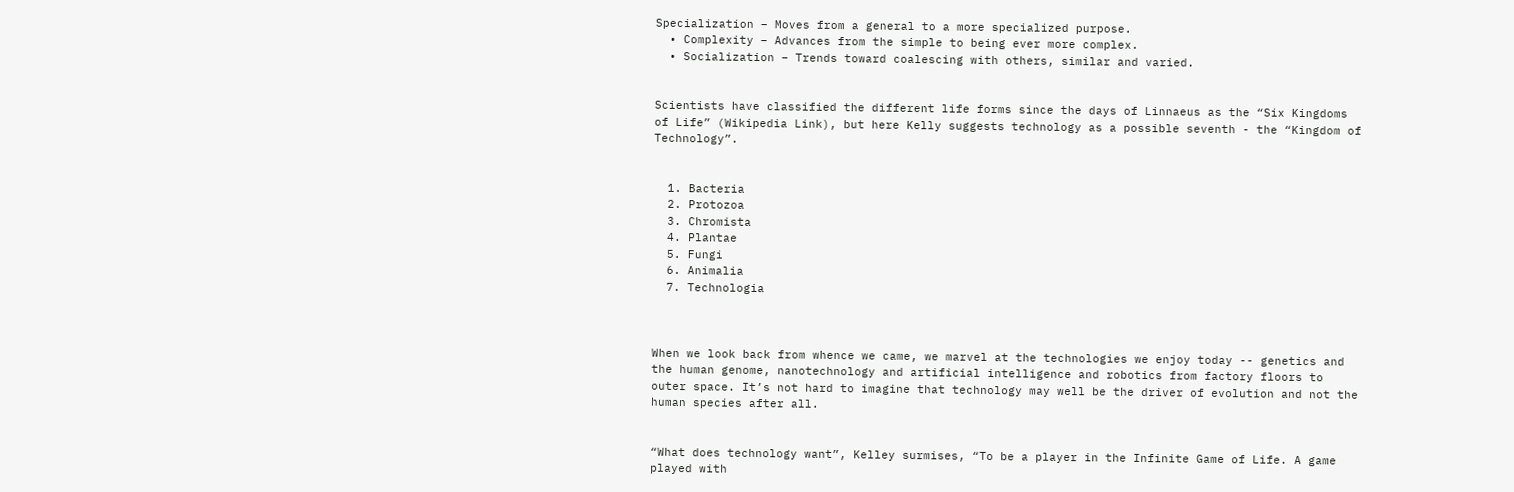Specialization – Moves from a general to a more specialized purpose.
  • Complexity – Advances from the simple to being ever more complex.
  • Socialization – Trends toward coalescing with others, similar and varied.


Scientists have classified the different life forms since the days of Linnaeus as the “Six Kingdoms of Life” (Wikipedia Link), but here Kelly suggests technology as a possible seventh - the “Kingdom of Technology”.


  1. Bacteria
  2. Protozoa
  3. Chromista
  4. Plantae
  5. Fungi
  6. Animalia
  7. Technologia



When we look back from whence we came, we marvel at the technologies we enjoy today -- genetics and the human genome, nanotechnology and artificial intelligence and robotics from factory floors to outer space. It’s not hard to imagine that technology may well be the driver of evolution and not the human species after all.


“What does technology want”, Kelley surmises, “To be a player in the Infinite Game of Life. A game played with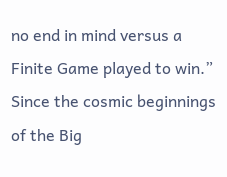no end in mind versus a Finite Game played to win.” Since the cosmic beginnings of the Big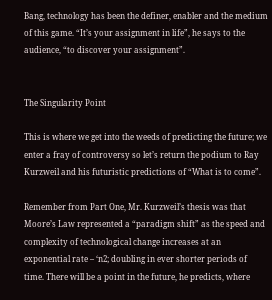Bang, technology has been the definer, enabler and the medium of this game. “It’s your assignment in life”, he says to the audience, “to discover your assignment”.


The Singularity Point

This is where we get into the weeds of predicting the future; we enter a fray of controversy so let’s return the podium to Ray Kurzweil and his futuristic predictions of “What is to come”.

Remember from Part One, Mr. Kurzweil’s thesis was that Moore’s Law represented a “paradigm shift” as the speed and complexity of technological change increases at an exponential rate – ‘n2; doubling in ever shorter periods of time. There will be a point in the future, he predicts, where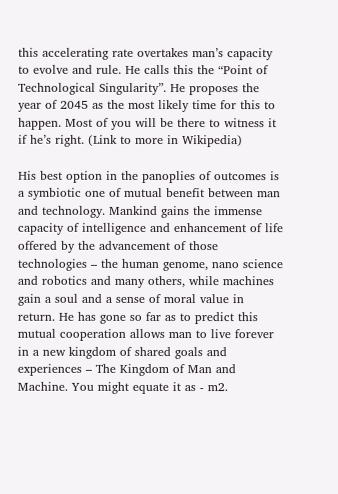this accelerating rate overtakes man’s capacity to evolve and rule. He calls this the “Point of Technological Singularity”. He proposes the year of 2045 as the most likely time for this to happen. Most of you will be there to witness it if he’s right. (Link to more in Wikipedia)

His best option in the panoplies of outcomes is a symbiotic one of mutual benefit between man and technology. Mankind gains the immense capacity of intelligence and enhancement of life offered by the advancement of those technologies – the human genome, nano science and robotics and many others, while machines gain a soul and a sense of moral value in return. He has gone so far as to predict this mutual cooperation allows man to live forever in a new kingdom of shared goals and experiences – The Kingdom of Man and Machine. You might equate it as - m2.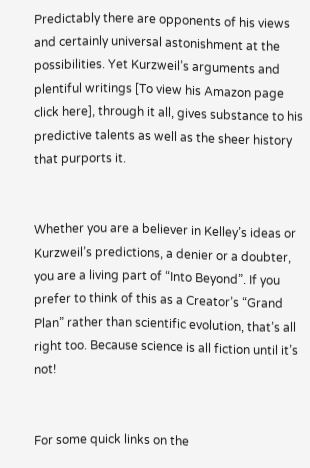Predictably there are opponents of his views and certainly universal astonishment at the possibilities. Yet Kurzweil’s arguments and plentiful writings [To view his Amazon page click here], through it all, gives substance to his predictive talents as well as the sheer history that purports it.


Whether you are a believer in Kelley’s ideas or Kurzweil’s predictions, a denier or a doubter, you are a living part of “Into Beyond”. If you prefer to think of this as a Creator’s “Grand Plan” rather than scientific evolution, that’s all right too. Because science is all fiction until it’s not!


For some quick links on the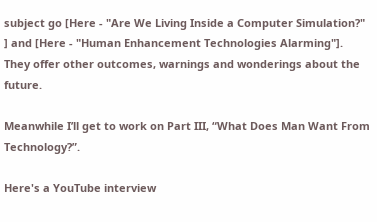subject go [Here - "Are We Living Inside a Computer Simulation?" ] and [Here - "Human Enhancement Technologies Alarming"]. They offer other outcomes, warnings and wonderings about the future.

Meanwhile I’ll get to work on Part III, “What Does Man Want From Technology?”.

Here's a YouTube interview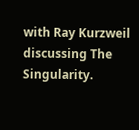with Ray Kurzweil discussing The Singularity.